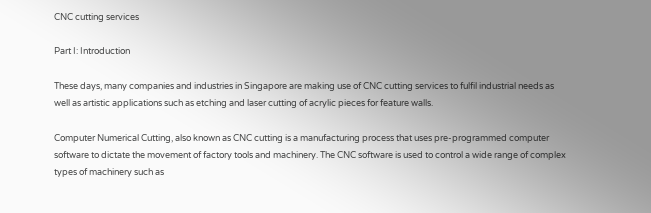CNC cutting services

Part I: Introduction

These days, many companies and industries in Singapore are making use of CNC cutting services to fulfil industrial needs as well as artistic applications such as etching and laser cutting of acrylic pieces for feature walls.

Computer Numerical Cutting, also known as CNC cutting is a manufacturing process that uses pre-programmed computer software to dictate the movement of factory tools and machinery. The CNC software is used to control a wide range of complex types of machinery such as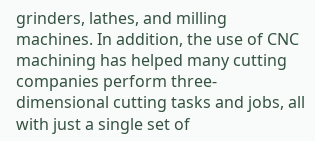grinders, lathes, and milling machines. In addition, the use of CNC machining has helped many cutting companies perform three-dimensional cutting tasks and jobs, all with just a single set of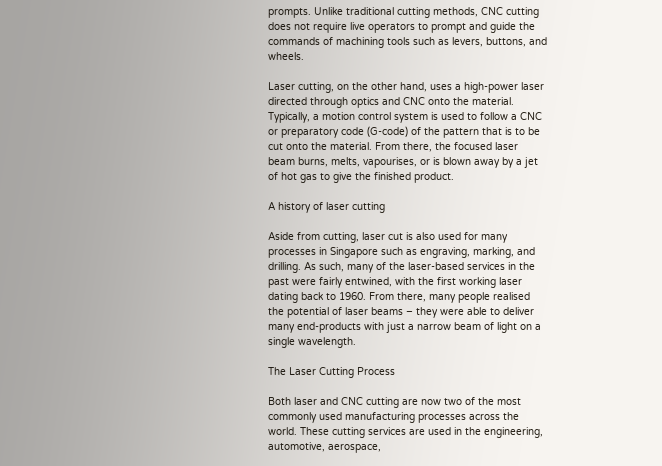prompts. Unlike traditional cutting methods, CNC cutting does not require live operators to prompt and guide the commands of machining tools such as levers, buttons, and wheels.

Laser cutting, on the other hand, uses a high-power laser directed through optics and CNC onto the material. Typically, a motion control system is used to follow a CNC or preparatory code (G-code) of the pattern that is to be cut onto the material. From there, the focused laser beam burns, melts, vapourises, or is blown away by a jet of hot gas to give the finished product.

A history of laser cutting

Aside from cutting, laser cut is also used for many processes in Singapore such as engraving, marking, and drilling. As such, many of the laser-based services in the past were fairly entwined, with the first working laser dating back to 1960. From there, many people realised the potential of laser beams – they were able to deliver many end-products with just a narrow beam of light on a single wavelength.

The Laser Cutting Process

Both laser and CNC cutting are now two of the most commonly used manufacturing processes across the world. These cutting services are used in the engineering, automotive, aerospace,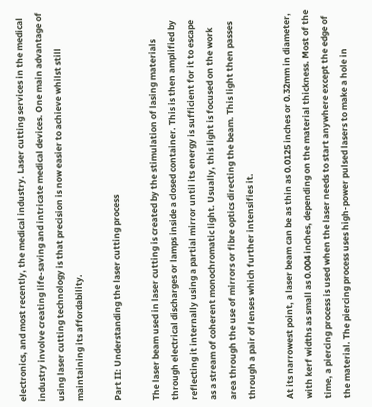electronics, and most recently, the medical industry. Laser cutting services in the medical industry involve creating life-saving and intricate medical devices. One main advantage of using laser cutting technology is that precision is now easier to achieve whilst still maintaining its affordability.

Part II: Understanding the laser cutting process

The laser beam used in laser cutting is created by the stimulation of lasing materials through electrical discharges or lamps inside a closed container. This is then amplified by reflecting it internally using a partial mirror until its energy is sufficient for it to escape as a stream of coherent monochromatic light. Usually, this light is focused on the work area through the use of mirrors or fibre optics directing the beam. This light then passes through a pair of lenses which further intensifies it.

At its narrowest point, a laser beam can be as thin as 0.0125 inches or 0.32mm in diameter, with kerf widths as small as 0.004 inches, depending on the material thickness. Most of the time, a piercing process is used when the laser needs to start anywhere except the edge of the material. The piercing process uses high-power pulsed lasers to make a hole in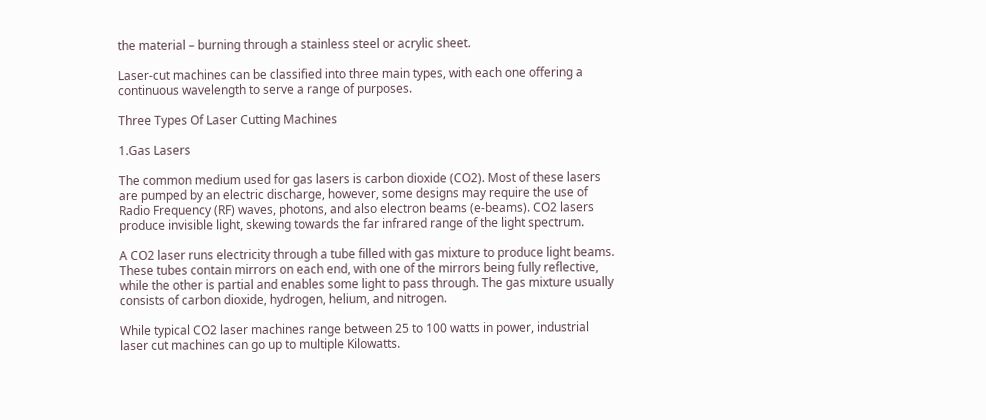the material – burning through a stainless steel or acrylic sheet.

Laser-cut machines can be classified into three main types, with each one offering a continuous wavelength to serve a range of purposes.

Three Types Of Laser Cutting Machines

1.Gas Lasers

The common medium used for gas lasers is carbon dioxide (CO2). Most of these lasers are pumped by an electric discharge, however, some designs may require the use of Radio Frequency (RF) waves, photons, and also electron beams (e-beams). CO2 lasers produce invisible light, skewing towards the far infrared range of the light spectrum.

A CO2 laser runs electricity through a tube filled with gas mixture to produce light beams. These tubes contain mirrors on each end, with one of the mirrors being fully reflective, while the other is partial and enables some light to pass through. The gas mixture usually consists of carbon dioxide, hydrogen, helium, and nitrogen.

While typical CO2 laser machines range between 25 to 100 watts in power, industrial laser cut machines can go up to multiple Kilowatts.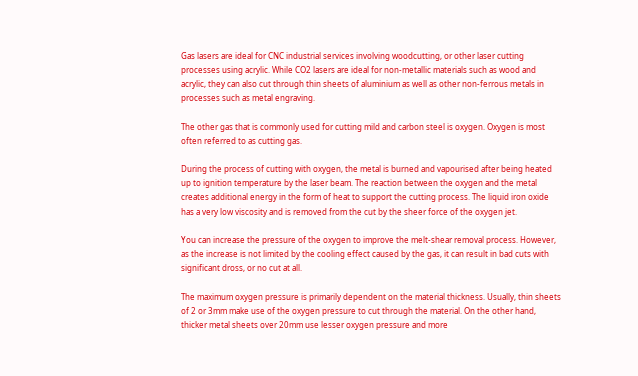Gas lasers are ideal for CNC industrial services involving woodcutting, or other laser cutting processes using acrylic. While CO2 lasers are ideal for non-metallic materials such as wood and acrylic, they can also cut through thin sheets of aluminium as well as other non-ferrous metals in processes such as metal engraving.

The other gas that is commonly used for cutting mild and carbon steel is oxygen. Oxygen is most often referred to as cutting gas.

During the process of cutting with oxygen, the metal is burned and vapourised after being heated up to ignition temperature by the laser beam. The reaction between the oxygen and the metal creates additional energy in the form of heat to support the cutting process. The liquid iron oxide has a very low viscosity and is removed from the cut by the sheer force of the oxygen jet.

You can increase the pressure of the oxygen to improve the melt-shear removal process. However, as the increase is not limited by the cooling effect caused by the gas, it can result in bad cuts with significant dross, or no cut at all.

The maximum oxygen pressure is primarily dependent on the material thickness. Usually, thin sheets of 2 or 3mm make use of the oxygen pressure to cut through the material. On the other hand, thicker metal sheets over 20mm use lesser oxygen pressure and more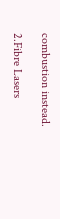combustion instead.

2.Fibre Lasers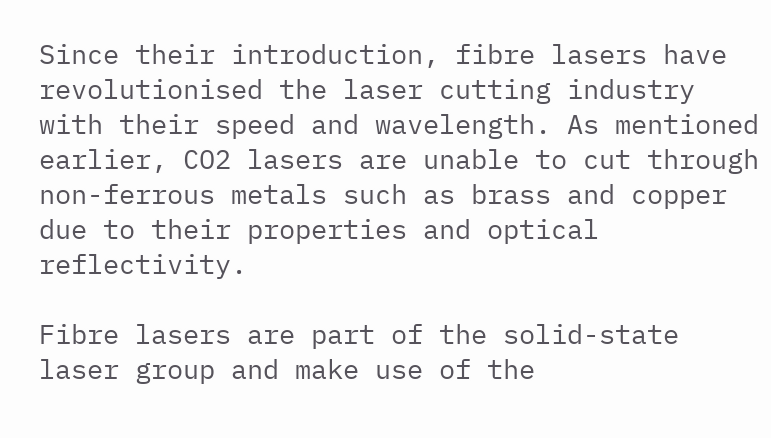Since their introduction, fibre lasers have revolutionised the laser cutting industry with their speed and wavelength. As mentioned earlier, CO2 lasers are unable to cut through non-ferrous metals such as brass and copper due to their properties and optical reflectivity.

Fibre lasers are part of the solid-state laser group and make use of the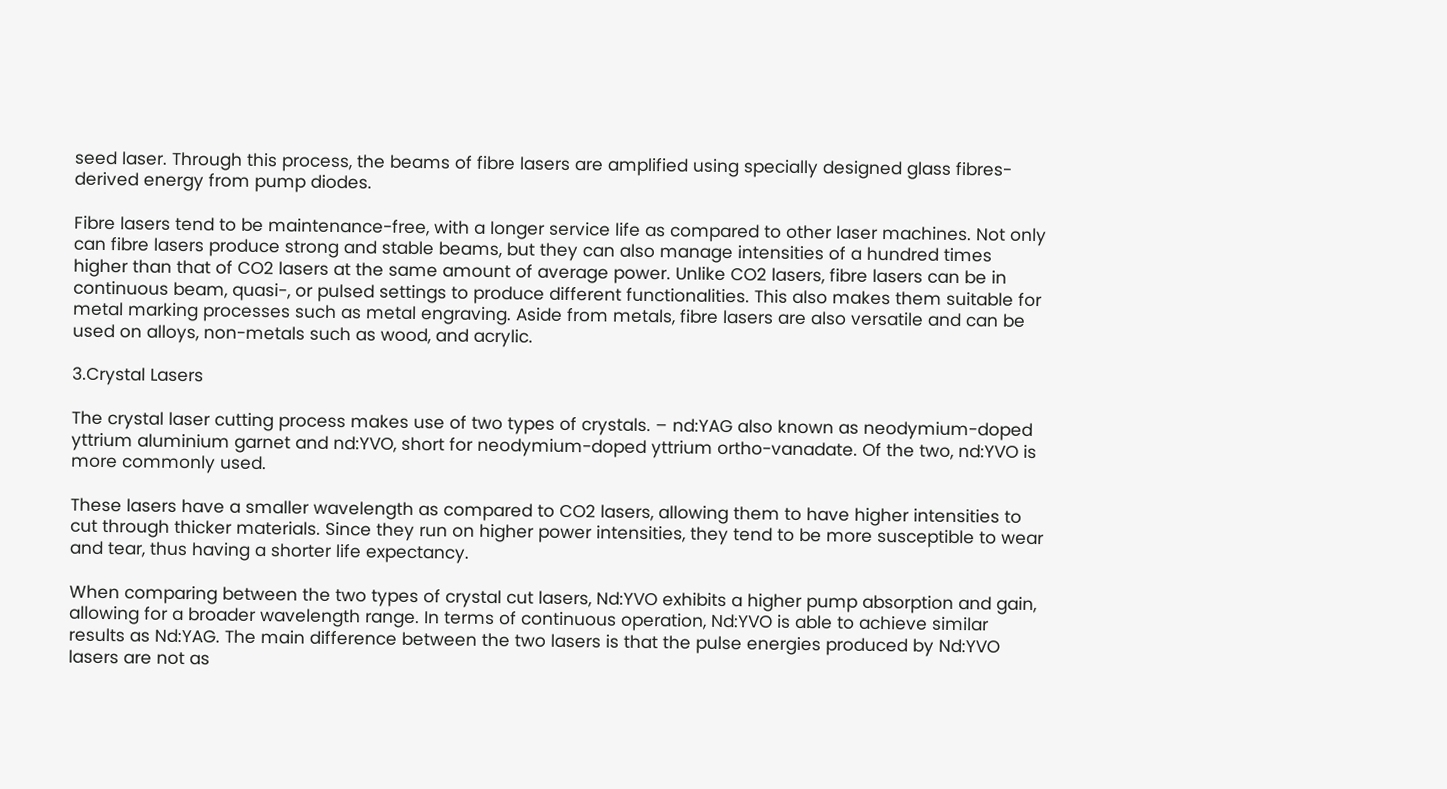seed laser. Through this process, the beams of fibre lasers are amplified using specially designed glass fibres-derived energy from pump diodes.

Fibre lasers tend to be maintenance-free, with a longer service life as compared to other laser machines. Not only can fibre lasers produce strong and stable beams, but they can also manage intensities of a hundred times higher than that of CO2 lasers at the same amount of average power. Unlike CO2 lasers, fibre lasers can be in continuous beam, quasi-, or pulsed settings to produce different functionalities. This also makes them suitable for metal marking processes such as metal engraving. Aside from metals, fibre lasers are also versatile and can be used on alloys, non-metals such as wood, and acrylic.

3.Crystal Lasers

The crystal laser cutting process makes use of two types of crystals. – nd:YAG also known as neodymium-doped yttrium aluminium garnet and nd:YVO, short for neodymium-doped yttrium ortho-vanadate. Of the two, nd:YVO is more commonly used.

These lasers have a smaller wavelength as compared to CO2 lasers, allowing them to have higher intensities to cut through thicker materials. Since they run on higher power intensities, they tend to be more susceptible to wear and tear, thus having a shorter life expectancy.

When comparing between the two types of crystal cut lasers, Nd:YVO exhibits a higher pump absorption and gain, allowing for a broader wavelength range. In terms of continuous operation, Nd:YVO is able to achieve similar results as Nd:YAG. The main difference between the two lasers is that the pulse energies produced by Nd:YVO lasers are not as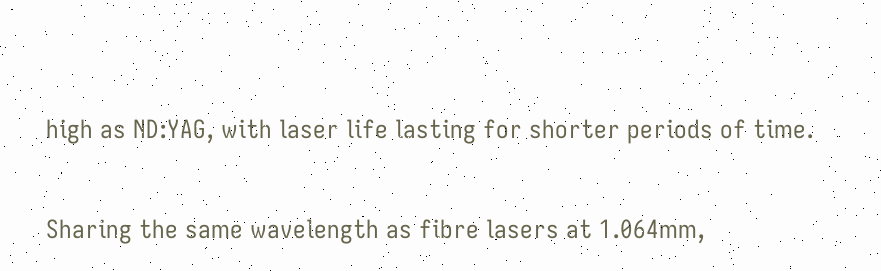high as ND:YAG, with laser life lasting for shorter periods of time.

Sharing the same wavelength as fibre lasers at 1.064mm,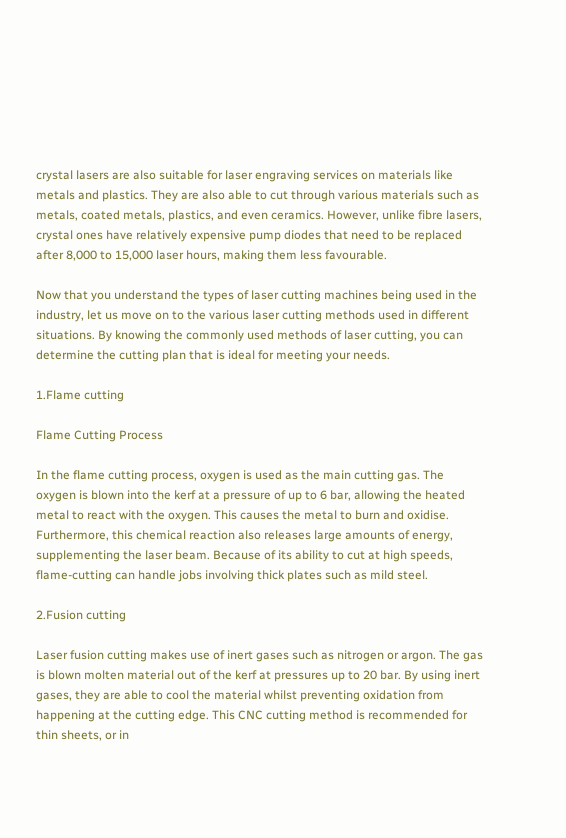crystal lasers are also suitable for laser engraving services on materials like metals and plastics. They are also able to cut through various materials such as metals, coated metals, plastics, and even ceramics. However, unlike fibre lasers, crystal ones have relatively expensive pump diodes that need to be replaced after 8,000 to 15,000 laser hours, making them less favourable.

Now that you understand the types of laser cutting machines being used in the industry, let us move on to the various laser cutting methods used in different situations. By knowing the commonly used methods of laser cutting, you can determine the cutting plan that is ideal for meeting your needs.

1.Flame cutting

Flame Cutting Process

In the flame cutting process, oxygen is used as the main cutting gas. The oxygen is blown into the kerf at a pressure of up to 6 bar, allowing the heated metal to react with the oxygen. This causes the metal to burn and oxidise. Furthermore, this chemical reaction also releases large amounts of energy, supplementing the laser beam. Because of its ability to cut at high speeds, flame-cutting can handle jobs involving thick plates such as mild steel.

2.Fusion cutting

Laser fusion cutting makes use of inert gases such as nitrogen or argon. The gas is blown molten material out of the kerf at pressures up to 20 bar. By using inert gases, they are able to cool the material whilst preventing oxidation from happening at the cutting edge. This CNC cutting method is recommended for thin sheets, or in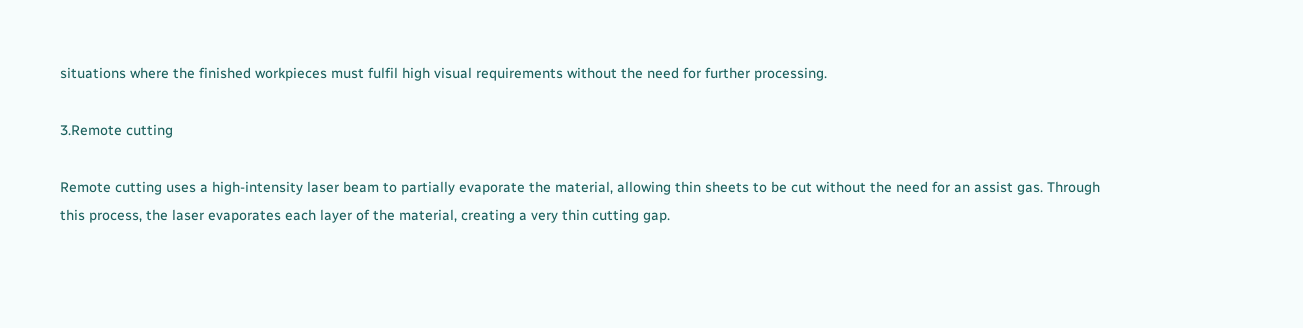situations where the finished workpieces must fulfil high visual requirements without the need for further processing.

3.Remote cutting

Remote cutting uses a high-intensity laser beam to partially evaporate the material, allowing thin sheets to be cut without the need for an assist gas. Through this process, the laser evaporates each layer of the material, creating a very thin cutting gap.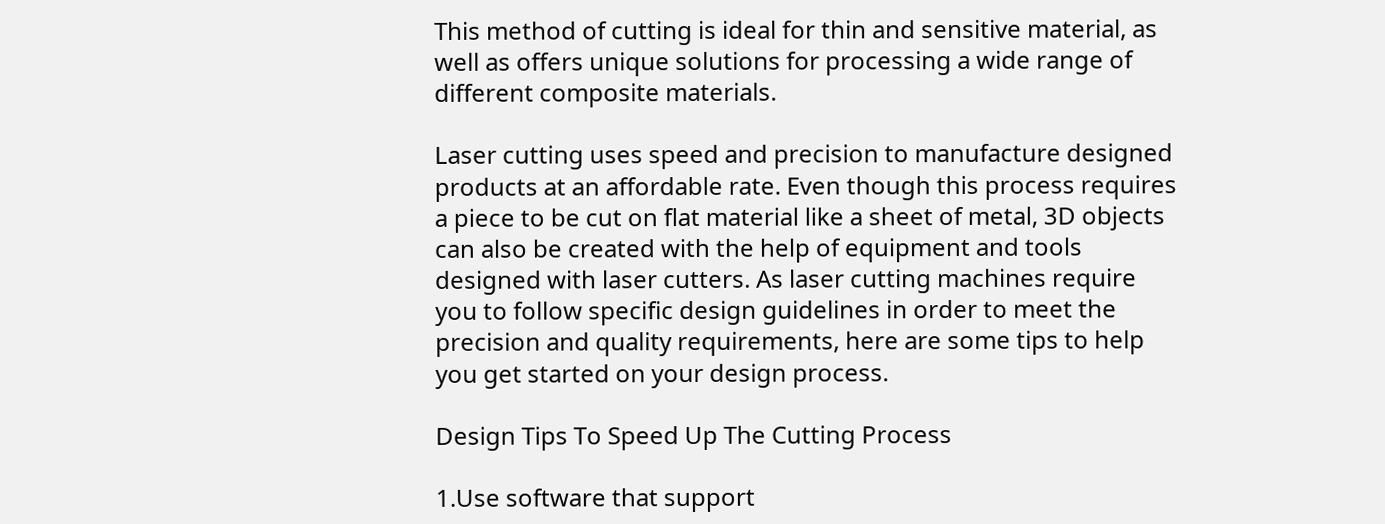This method of cutting is ideal for thin and sensitive material, as well as offers unique solutions for processing a wide range of different composite materials.

Laser cutting uses speed and precision to manufacture designed products at an affordable rate. Even though this process requires a piece to be cut on flat material like a sheet of metal, 3D objects can also be created with the help of equipment and tools designed with laser cutters. As laser cutting machines require you to follow specific design guidelines in order to meet the precision and quality requirements, here are some tips to help you get started on your design process.

Design Tips To Speed Up The Cutting Process

1.Use software that support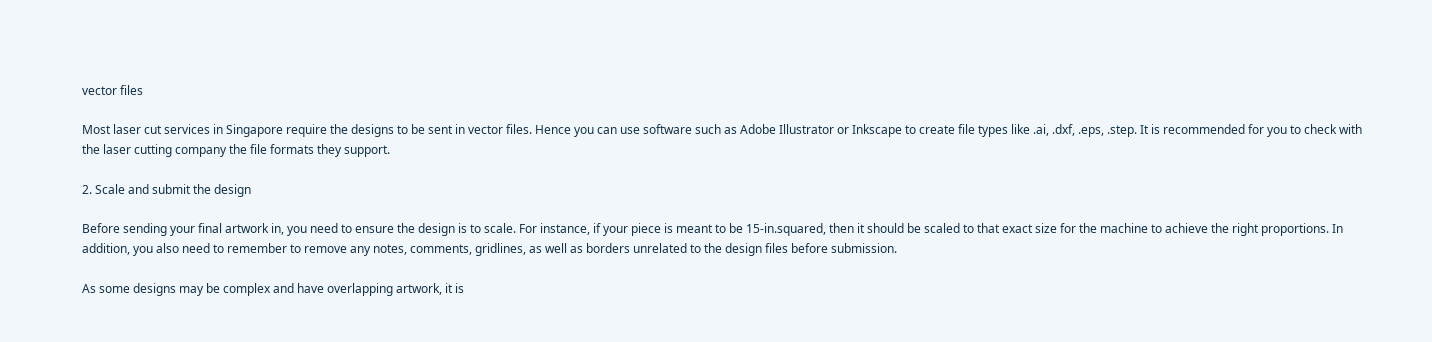vector files

Most laser cut services in Singapore require the designs to be sent in vector files. Hence you can use software such as Adobe Illustrator or Inkscape to create file types like .ai, .dxf, .eps, .step. It is recommended for you to check with the laser cutting company the file formats they support.

2. Scale and submit the design

Before sending your final artwork in, you need to ensure the design is to scale. For instance, if your piece is meant to be 15-in.squared, then it should be scaled to that exact size for the machine to achieve the right proportions. In addition, you also need to remember to remove any notes, comments, gridlines, as well as borders unrelated to the design files before submission.

As some designs may be complex and have overlapping artwork, it is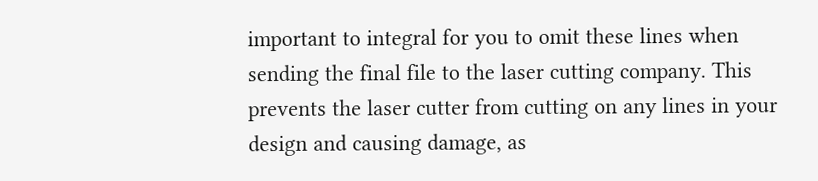important to integral for you to omit these lines when sending the final file to the laser cutting company. This prevents the laser cutter from cutting on any lines in your design and causing damage, as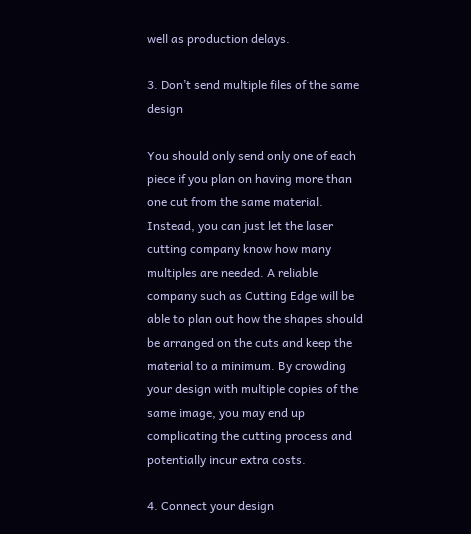well as production delays.

3. Don’t send multiple files of the same design

You should only send only one of each piece if you plan on having more than one cut from the same material. Instead, you can just let the laser cutting company know how many multiples are needed. A reliable company such as Cutting Edge will be able to plan out how the shapes should be arranged on the cuts and keep the material to a minimum. By crowding your design with multiple copies of the same image, you may end up complicating the cutting process and potentially incur extra costs.

4. Connect your design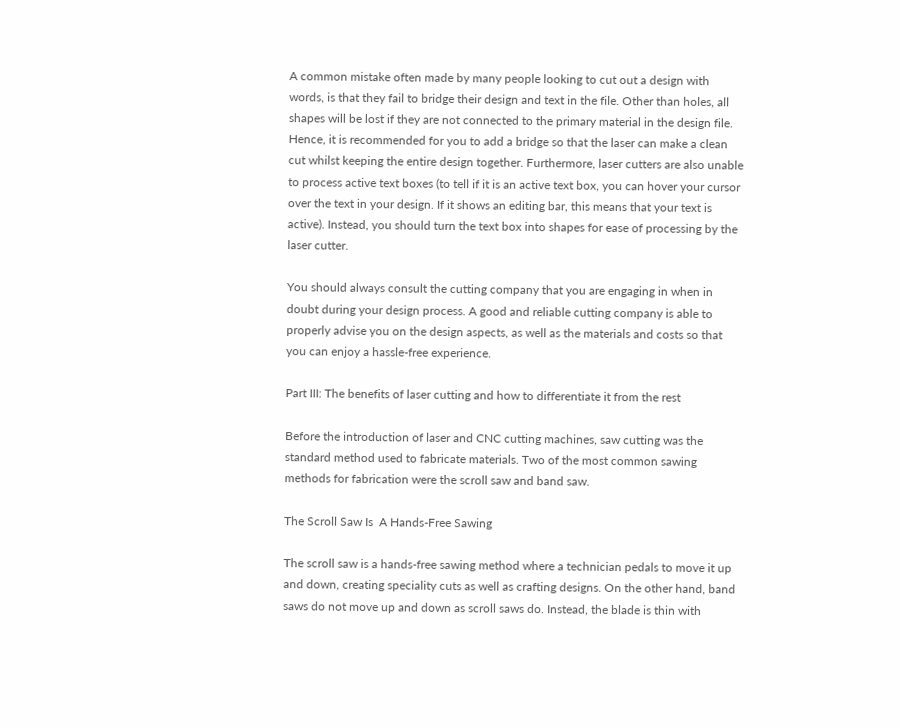A common mistake often made by many people looking to cut out a design with words, is that they fail to bridge their design and text in the file. Other than holes, all shapes will be lost if they are not connected to the primary material in the design file. Hence, it is recommended for you to add a bridge so that the laser can make a clean cut whilst keeping the entire design together. Furthermore, laser cutters are also unable to process active text boxes (to tell if it is an active text box, you can hover your cursor over the text in your design. If it shows an editing bar, this means that your text is active). Instead, you should turn the text box into shapes for ease of processing by the laser cutter.

You should always consult the cutting company that you are engaging in when in doubt during your design process. A good and reliable cutting company is able to properly advise you on the design aspects, as well as the materials and costs so that you can enjoy a hassle-free experience.

Part III: The benefits of laser cutting and how to differentiate it from the rest

Before the introduction of laser and CNC cutting machines, saw cutting was the standard method used to fabricate materials. Two of the most common sawing methods for fabrication were the scroll saw and band saw.

The Scroll Saw Is  A Hands-Free Sawing

The scroll saw is a hands-free sawing method where a technician pedals to move it up and down, creating speciality cuts as well as crafting designs. On the other hand, band saws do not move up and down as scroll saws do. Instead, the blade is thin with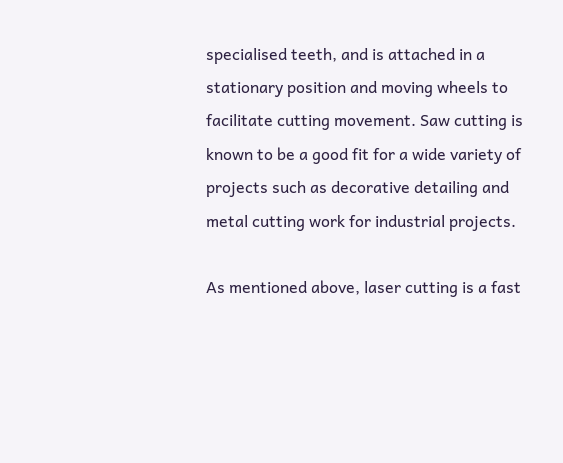specialised teeth, and is attached in a stationary position and moving wheels to facilitate cutting movement. Saw cutting is known to be a good fit for a wide variety of projects such as decorative detailing and metal cutting work for industrial projects.

As mentioned above, laser cutting is a fast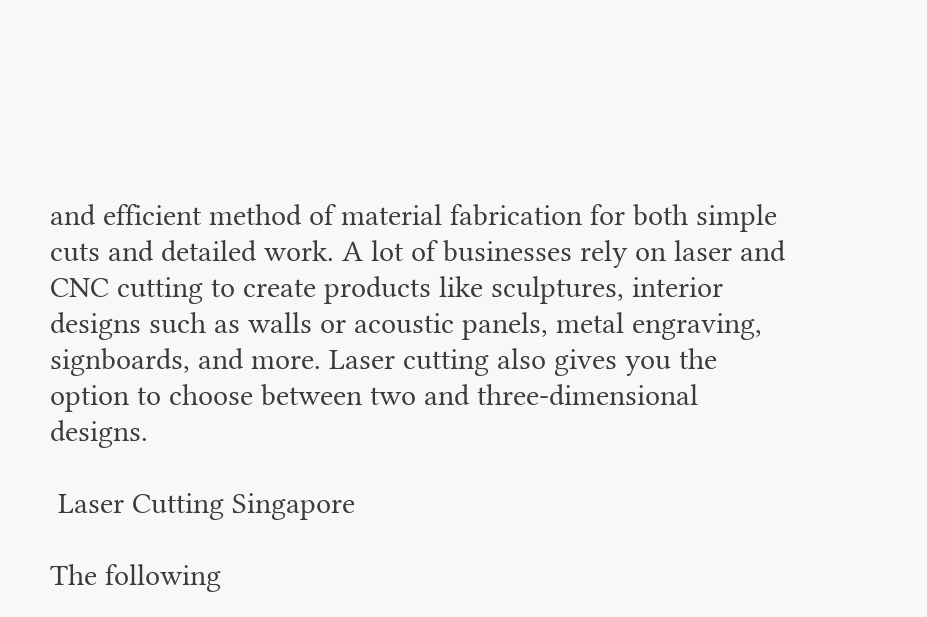and efficient method of material fabrication for both simple cuts and detailed work. A lot of businesses rely on laser and CNC cutting to create products like sculptures, interior designs such as walls or acoustic panels, metal engraving, signboards, and more. Laser cutting also gives you the option to choose between two and three-dimensional designs.

 Laser Cutting Singapore

The following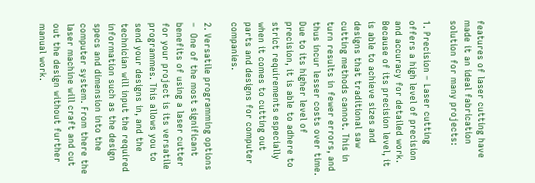features of laser cutting have made it an ideal fabrication solution for many projects:

1. Precision – Laser cutting offers a high level of precision and accuracy for detailed work. Because of its precision level, it is able to achieve sizes and designs that traditional saw cutting methods cannot. This in turn results in fewer errors, and thus incur lesser costs over time. Due to its higher level of precision, it is able to adhere to strict requirements especially when it comes to cutting out parts and designs for computer companies.

2. Versatile programming options –  One of the most significant benefits of using a laser cutter for your project is its versatile programmes. This allows you to send your designs in, and the technician will input the required information such as the design specs and dimension into the computer system. From there the laser machine will craft and cut out the design without further manual work.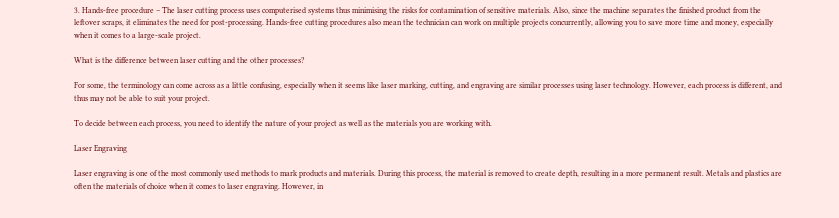3. Hands-free procedure – The laser cutting process uses computerised systems thus minimising the risks for contamination of sensitive materials. Also, since the machine separates the finished product from the leftover scraps, it eliminates the need for post-processing. Hands-free cutting procedures also mean the technician can work on multiple projects concurrently, allowing you to save more time and money, especially when it comes to a large-scale project.

What is the difference between laser cutting and the other processes?

For some, the terminology can come across as a little confusing, especially when it seems like laser marking, cutting, and engraving are similar processes using laser technology. However, each process is different, and thus may not be able to suit your project.

To decide between each process, you need to identify the nature of your project as well as the materials you are working with.

Laser Engraving

Laser engraving is one of the most commonly used methods to mark products and materials. During this process, the material is removed to create depth, resulting in a more permanent result. Metals and plastics are often the materials of choice when it comes to laser engraving. However, in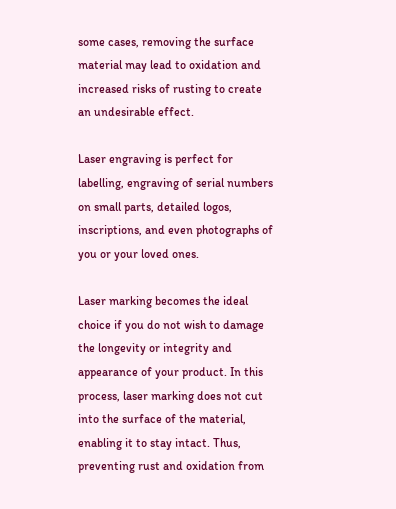some cases, removing the surface material may lead to oxidation and increased risks of rusting to create an undesirable effect.

Laser engraving is perfect for labelling, engraving of serial numbers on small parts, detailed logos, inscriptions, and even photographs of you or your loved ones.

Laser marking becomes the ideal choice if you do not wish to damage the longevity or integrity and appearance of your product. In this process, laser marking does not cut into the surface of the material, enabling it to stay intact. Thus, preventing rust and oxidation from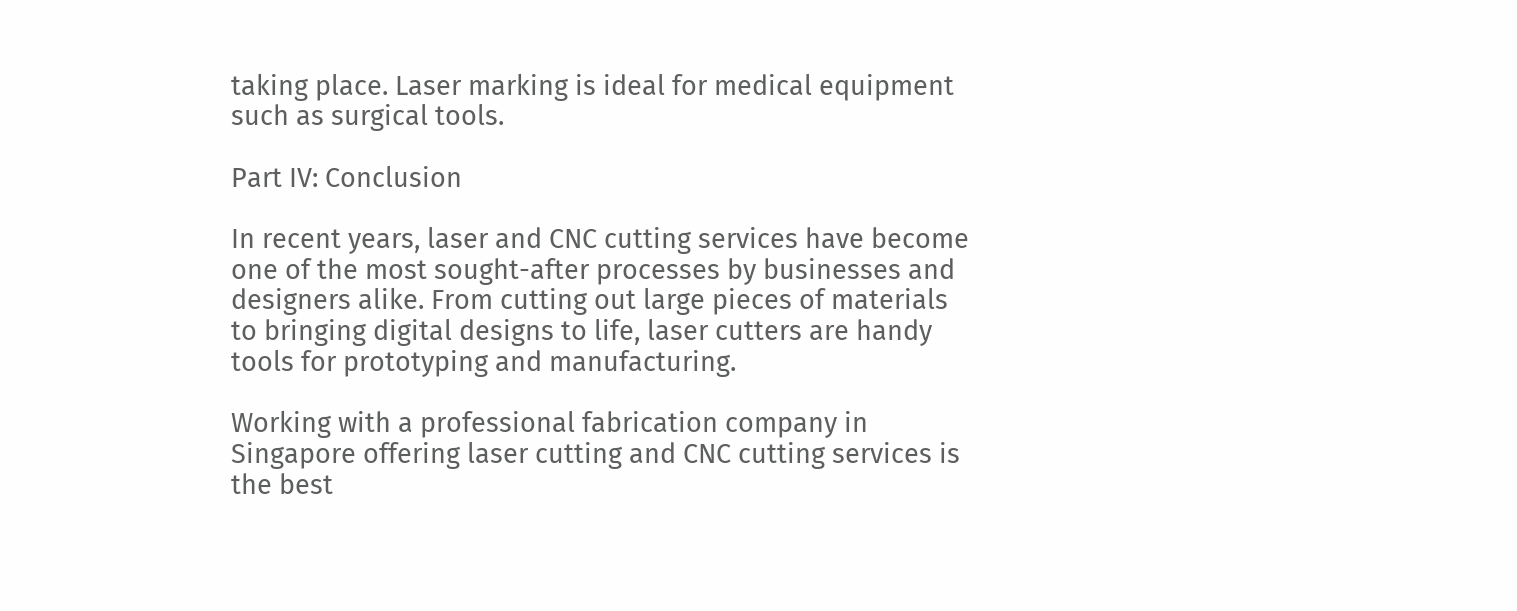taking place. Laser marking is ideal for medical equipment such as surgical tools.

Part IV: Conclusion

In recent years, laser and CNC cutting services have become one of the most sought-after processes by businesses and designers alike. From cutting out large pieces of materials to bringing digital designs to life, laser cutters are handy tools for prototyping and manufacturing.

Working with a professional fabrication company in Singapore offering laser cutting and CNC cutting services is the best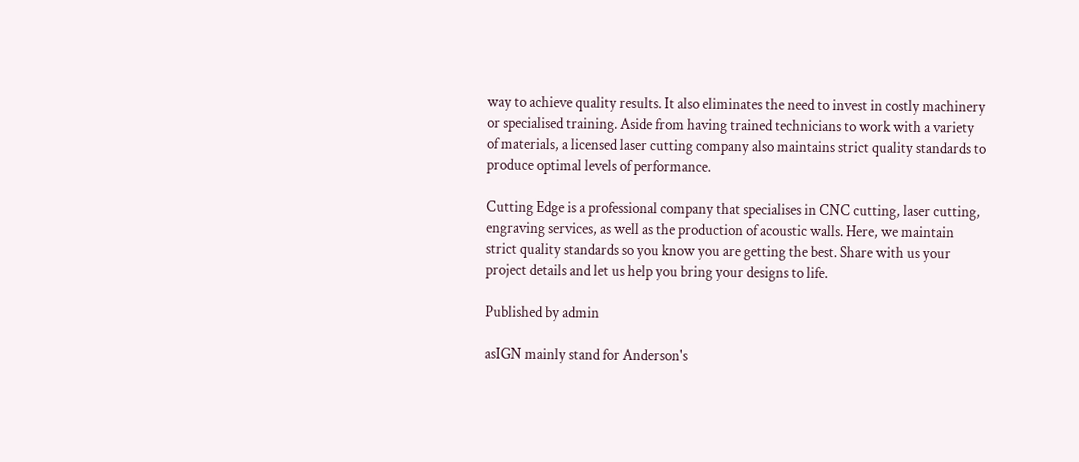way to achieve quality results. It also eliminates the need to invest in costly machinery or specialised training. Aside from having trained technicians to work with a variety of materials, a licensed laser cutting company also maintains strict quality standards to produce optimal levels of performance.

Cutting Edge is a professional company that specialises in CNC cutting, laser cutting, engraving services, as well as the production of acoustic walls. Here, we maintain strict quality standards so you know you are getting the best. Share with us your project details and let us help you bring your designs to life.

Published by admin

asIGN mainly stand for Anderson's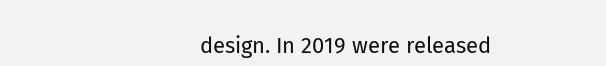design. In 2019 were released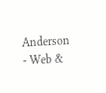Anderson - Web &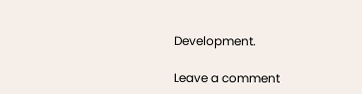Development.

Leave a comment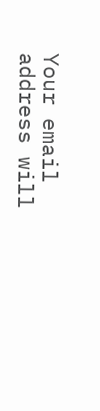Your email address will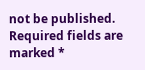not be published. Required fields are marked *